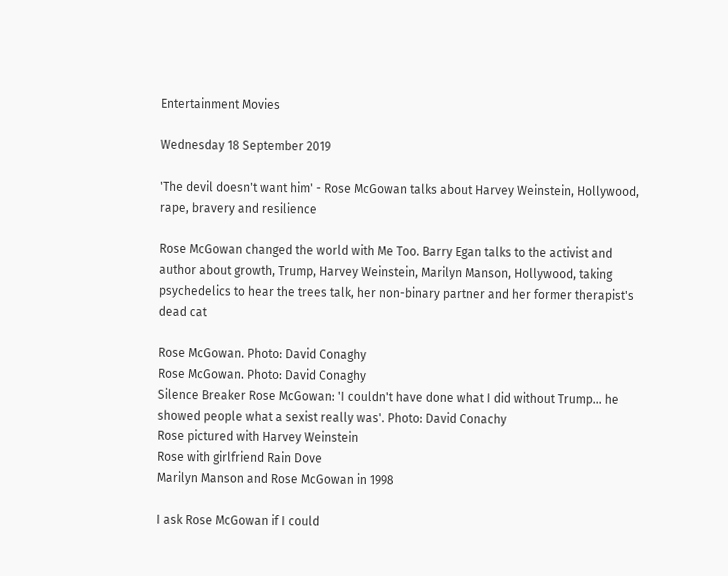Entertainment Movies

Wednesday 18 September 2019

'The devil doesn't want him' - Rose McGowan talks about Harvey Weinstein, Hollywood, rape, bravery and resilience

Rose McGowan changed the world with Me Too. Barry Egan talks to the activist and author about growth, Trump, Harvey Weinstein, Marilyn Manson, Hollywood, taking psychedelics to hear the trees talk, her non-binary partner and her former therapist's dead cat

Rose McGowan. Photo: David Conaghy
Rose McGowan. Photo: David Conaghy
Silence Breaker Rose McGowan: 'I couldn't have done what I did without Trump... he showed people what a sexist really was'. Photo: David Conachy
Rose pictured with Harvey Weinstein
Rose with girlfriend Rain Dove
Marilyn Manson and Rose McGowan in 1998

I ask Rose McGowan if I could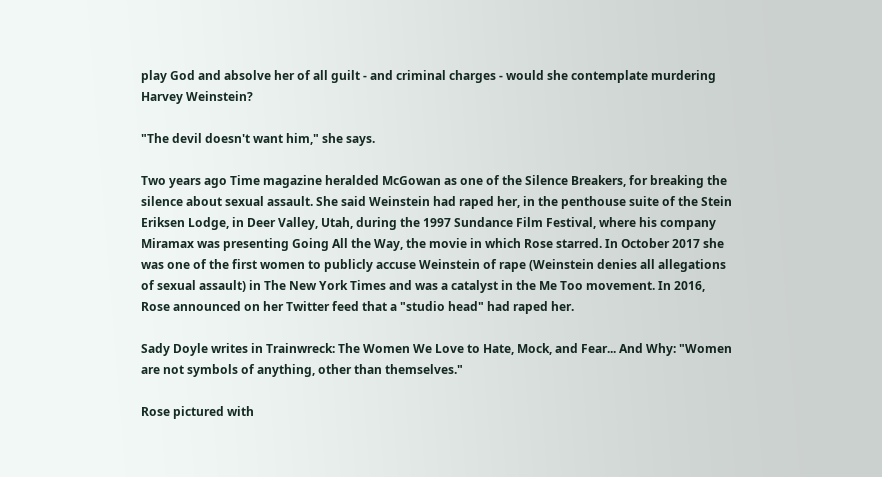play God and absolve her of all guilt - and criminal charges - would she contemplate murdering Harvey Weinstein?

"The devil doesn't want him," she says.

Two years ago Time magazine heralded McGowan as one of the Silence Breakers, for breaking the silence about sexual assault. She said Weinstein had raped her, in the penthouse suite of the Stein Eriksen Lodge, in Deer Valley, Utah, during the 1997 Sundance Film Festival, where his company Miramax was presenting Going All the Way, the movie in which Rose starred. In October 2017 she was one of the first women to publicly accuse Weinstein of rape (Weinstein denies all allegations of sexual assault) in The New York Times and was a catalyst in the Me Too movement. In 2016, Rose announced on her Twitter feed that a "studio head" had raped her.

Sady Doyle writes in Trainwreck: The Women We Love to Hate, Mock, and Fear... And Why: "Women are not symbols of anything, other than themselves."

Rose pictured with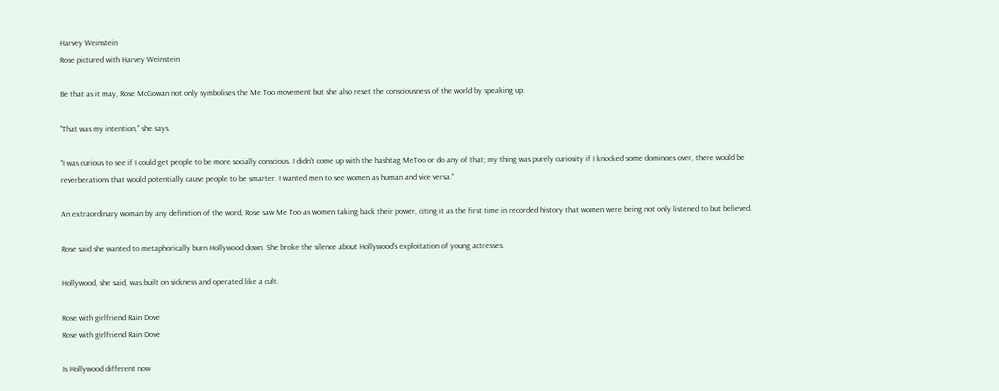Harvey Weinstein
Rose pictured with Harvey Weinstein

Be that as it may, Rose McGowan not only symbolises the Me Too movement but she also reset the consciousness of the world by speaking up.

"That was my intention," she says.

"I was curious to see if I could get people to be more socially conscious. I didn't come up with the hashtag MeToo or do any of that; my thing was purely curiosity if I knocked some dominoes over, there would be reverberations that would potentially cause people to be smarter. I wanted men to see women as human and vice versa."

An extraordinary woman by any definition of the word, Rose saw Me Too as women taking back their power, citing it as the first time in recorded history that women were being not only listened to but believed.

Rose said she wanted to metaphorically burn Hollywood down. She broke the silence about Hollywood's exploitation of young actresses.

Hollywood, she said, was built on sickness and operated like a cult.

Rose with girlfriend Rain Dove
Rose with girlfriend Rain Dove

Is Hollywood different now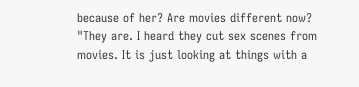because of her? Are movies different now? "They are. I heard they cut sex scenes from movies. It is just looking at things with a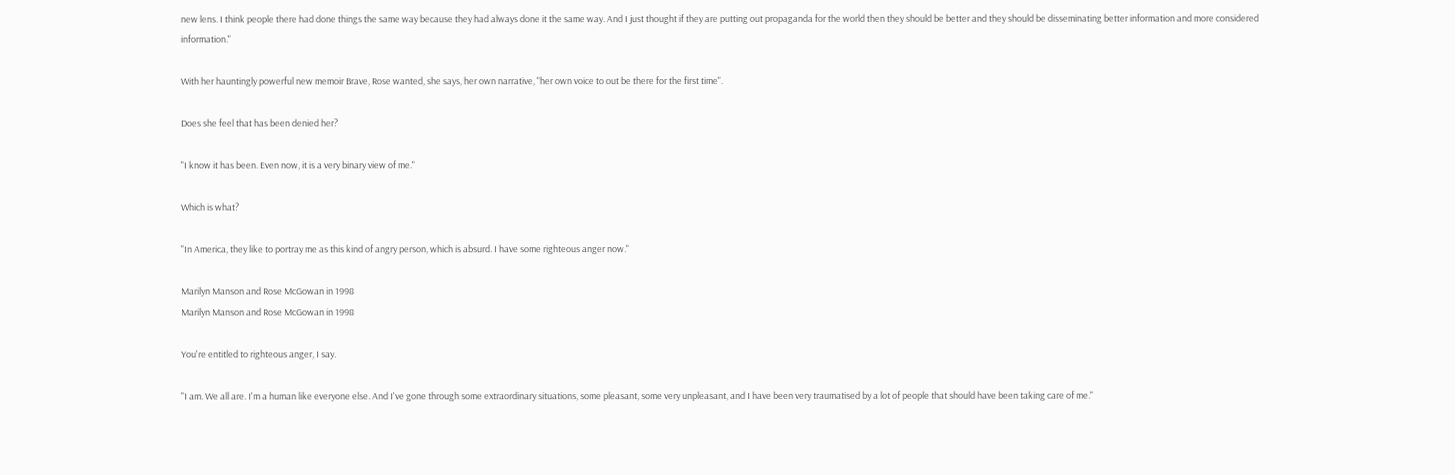new lens. I think people there had done things the same way because they had always done it the same way. And I just thought if they are putting out propaganda for the world then they should be better and they should be disseminating better information and more considered information."

With her hauntingly powerful new memoir Brave, Rose wanted, she says, her own narrative, "her own voice to out be there for the first time".

Does she feel that has been denied her?

"I know it has been. Even now, it is a very binary view of me."

Which is what?

"In America, they like to portray me as this kind of angry person, which is absurd. I have some righteous anger now."

Marilyn Manson and Rose McGowan in 1998
Marilyn Manson and Rose McGowan in 1998

You're entitled to righteous anger, I say.

"I am. We all are. I'm a human like everyone else. And I've gone through some extraordinary situations, some pleasant, some very unpleasant, and I have been very traumatised by a lot of people that should have been taking care of me."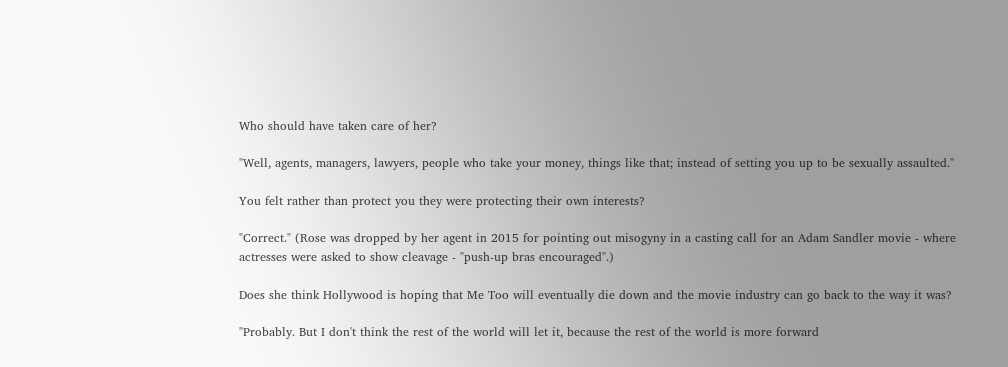Who should have taken care of her?

"Well, agents, managers, lawyers, people who take your money, things like that; instead of setting you up to be sexually assaulted."

You felt rather than protect you they were protecting their own interests?

"Correct." (Rose was dropped by her agent in 2015 for pointing out misogyny in a casting call for an Adam Sandler movie - where actresses were asked to show cleavage - "push-up bras encouraged".)

Does she think Hollywood is hoping that Me Too will eventually die down and the movie industry can go back to the way it was?

"Probably. But I don't think the rest of the world will let it, because the rest of the world is more forward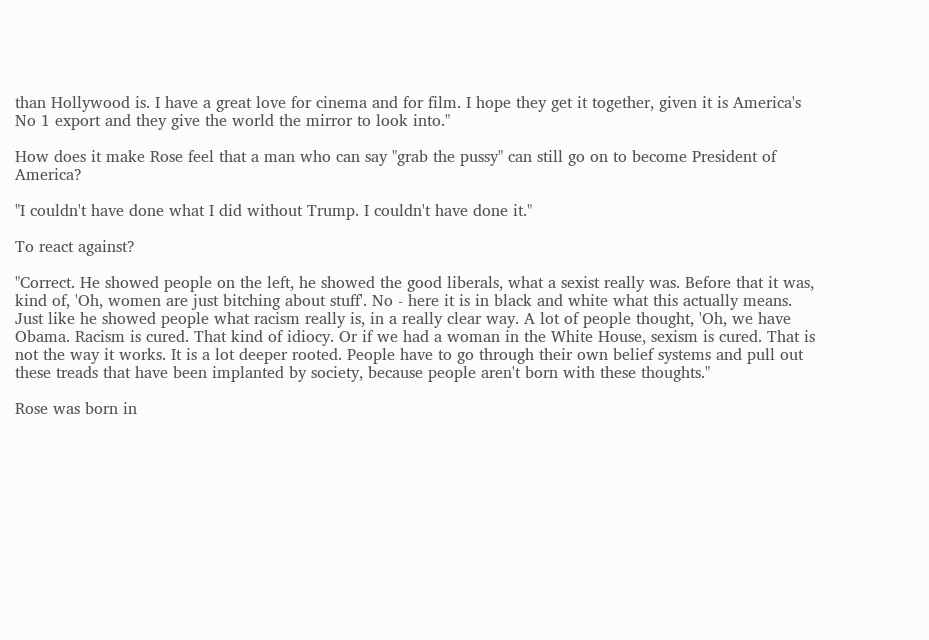than Hollywood is. I have a great love for cinema and for film. I hope they get it together, given it is America's No 1 export and they give the world the mirror to look into."

How does it make Rose feel that a man who can say "grab the pussy" can still go on to become President of America?

"I couldn't have done what I did without Trump. I couldn't have done it."

To react against?

"Correct. He showed people on the left, he showed the good liberals, what a sexist really was. Before that it was, kind of, 'Oh, women are just bitching about stuff'. No - here it is in black and white what this actually means. Just like he showed people what racism really is, in a really clear way. A lot of people thought, 'Oh, we have Obama. Racism is cured. That kind of idiocy. Or if we had a woman in the White House, sexism is cured. That is not the way it works. It is a lot deeper rooted. People have to go through their own belief systems and pull out these treads that have been implanted by society, because people aren't born with these thoughts."

Rose was born in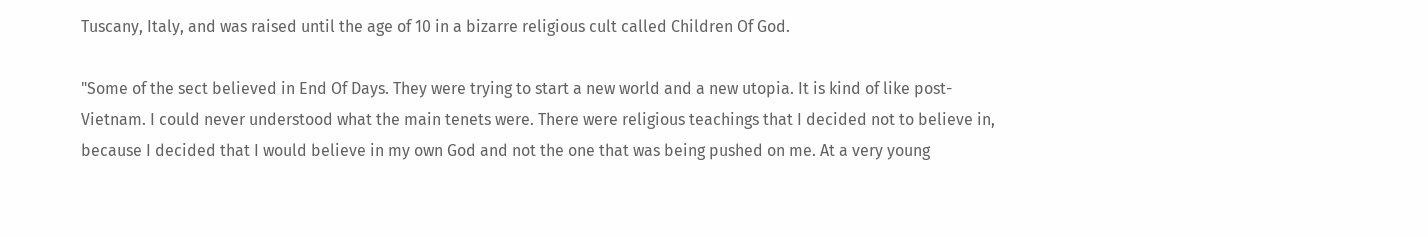Tuscany, Italy, and was raised until the age of 10 in a bizarre religious cult called Children Of God.

"Some of the sect believed in End Of Days. They were trying to start a new world and a new utopia. It is kind of like post-Vietnam. I could never understood what the main tenets were. There were religious teachings that I decided not to believe in, because I decided that I would believe in my own God and not the one that was being pushed on me. At a very young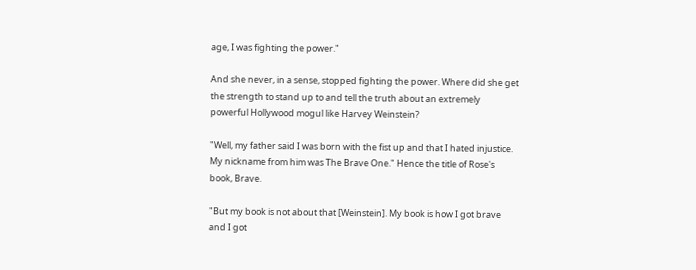age, I was fighting the power."

And she never, in a sense, stopped fighting the power. Where did she get the strength to stand up to and tell the truth about an extremely powerful Hollywood mogul like Harvey Weinstein?

"Well, my father said I was born with the fist up and that I hated injustice. My nickname from him was The Brave One." Hence the title of Rose's book, Brave.

"But my book is not about that [Weinstein]. My book is how I got brave and I got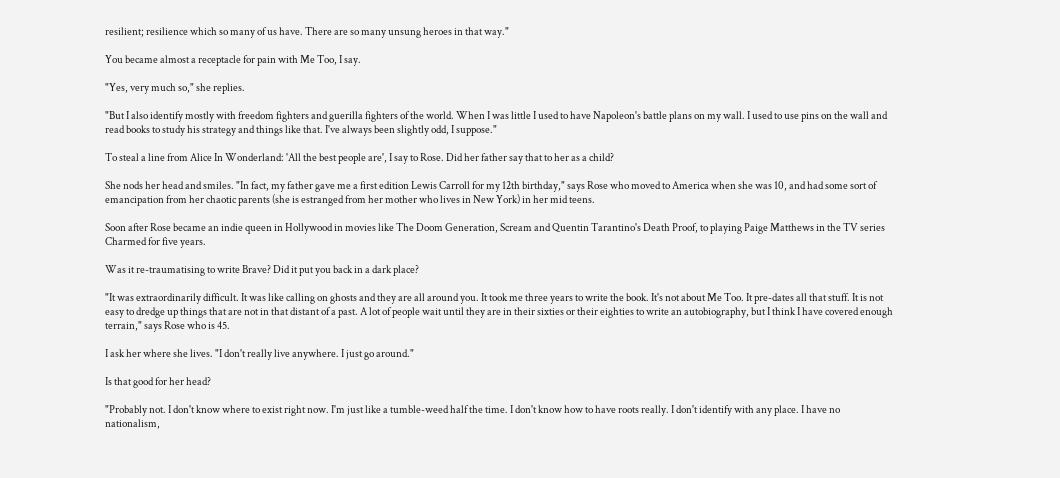resilient; resilience which so many of us have. There are so many unsung heroes in that way."

You became almost a receptacle for pain with Me Too, I say.

"Yes, very much so," she replies.

"But I also identify mostly with freedom fighters and guerilla fighters of the world. When I was little I used to have Napoleon's battle plans on my wall. I used to use pins on the wall and read books to study his strategy and things like that. I've always been slightly odd, I suppose."

To steal a line from Alice In Wonderland: 'All the best people are', I say to Rose. Did her father say that to her as a child?

She nods her head and smiles. "In fact, my father gave me a first edition Lewis Carroll for my 12th birthday," says Rose who moved to America when she was 10, and had some sort of emancipation from her chaotic parents (she is estranged from her mother who lives in New York) in her mid teens.

Soon after Rose became an indie queen in Hollywood in movies like The Doom Generation, Scream and Quentin Tarantino's Death Proof, to playing Paige Matthews in the TV series Charmed for five years.

Was it re-traumatising to write Brave? Did it put you back in a dark place?

"It was extraordinarily difficult. It was like calling on ghosts and they are all around you. It took me three years to write the book. It's not about Me Too. It pre-dates all that stuff. It is not easy to dredge up things that are not in that distant of a past. A lot of people wait until they are in their sixties or their eighties to write an autobiography, but I think I have covered enough terrain," says Rose who is 45.

I ask her where she lives. "I don't really live anywhere. I just go around."

Is that good for her head?

"Probably not. I don't know where to exist right now. I'm just like a tumble-weed half the time. I don't know how to have roots really. I don't identify with any place. I have no nationalism,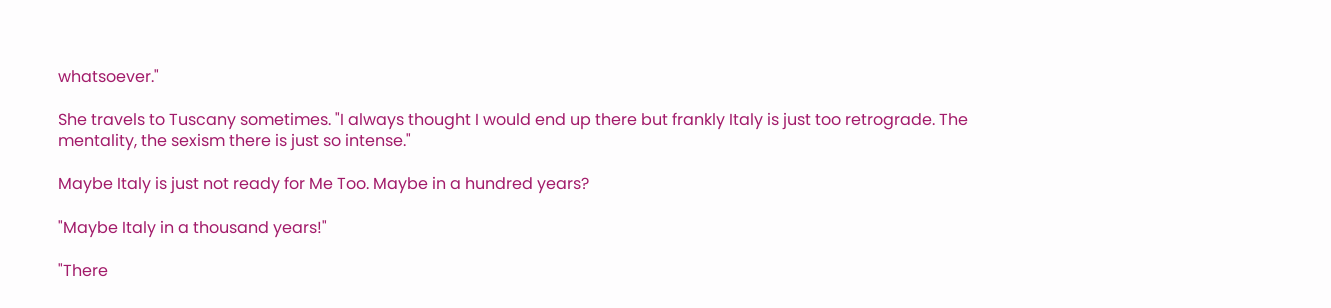whatsoever."

She travels to Tuscany sometimes. "I always thought I would end up there but frankly Italy is just too retrograde. The mentality, the sexism there is just so intense."

Maybe Italy is just not ready for Me Too. Maybe in a hundred years?

"Maybe Italy in a thousand years!"

"There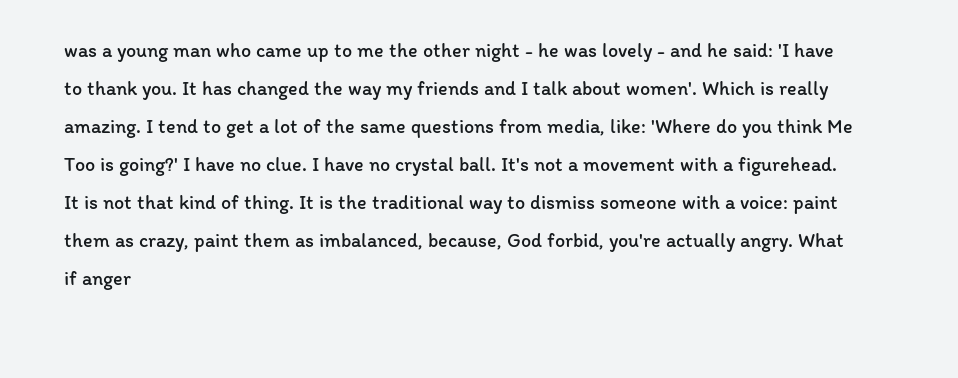was a young man who came up to me the other night - he was lovely - and he said: 'I have to thank you. It has changed the way my friends and I talk about women'. Which is really amazing. I tend to get a lot of the same questions from media, like: 'Where do you think Me Too is going?' I have no clue. I have no crystal ball. It's not a movement with a figurehead. It is not that kind of thing. It is the traditional way to dismiss someone with a voice: paint them as crazy, paint them as imbalanced, because, God forbid, you're actually angry. What if anger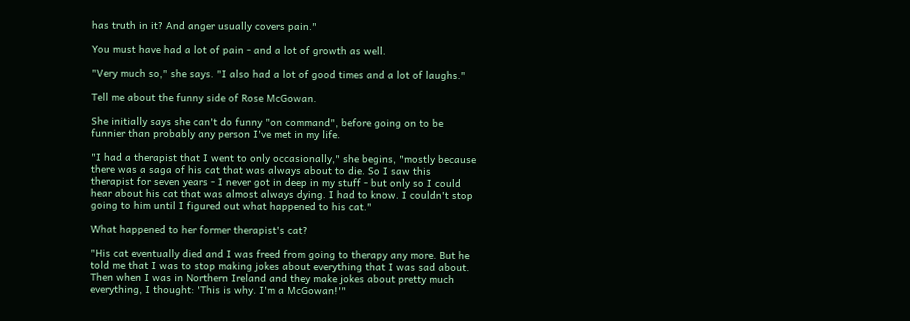has truth in it? And anger usually covers pain."

You must have had a lot of pain - and a lot of growth as well.

"Very much so," she says. "I also had a lot of good times and a lot of laughs."

Tell me about the funny side of Rose McGowan.

She initially says she can't do funny "on command", before going on to be funnier than probably any person I've met in my life.

"I had a therapist that I went to only occasionally," she begins, "mostly because there was a saga of his cat that was always about to die. So I saw this therapist for seven years - I never got in deep in my stuff - but only so I could hear about his cat that was almost always dying. I had to know. I couldn't stop going to him until I figured out what happened to his cat."

What happened to her former therapist's cat?

"His cat eventually died and I was freed from going to therapy any more. But he told me that I was to stop making jokes about everything that I was sad about. Then when I was in Northern Ireland and they make jokes about pretty much everything, I thought: 'This is why. I'm a McGowan!'"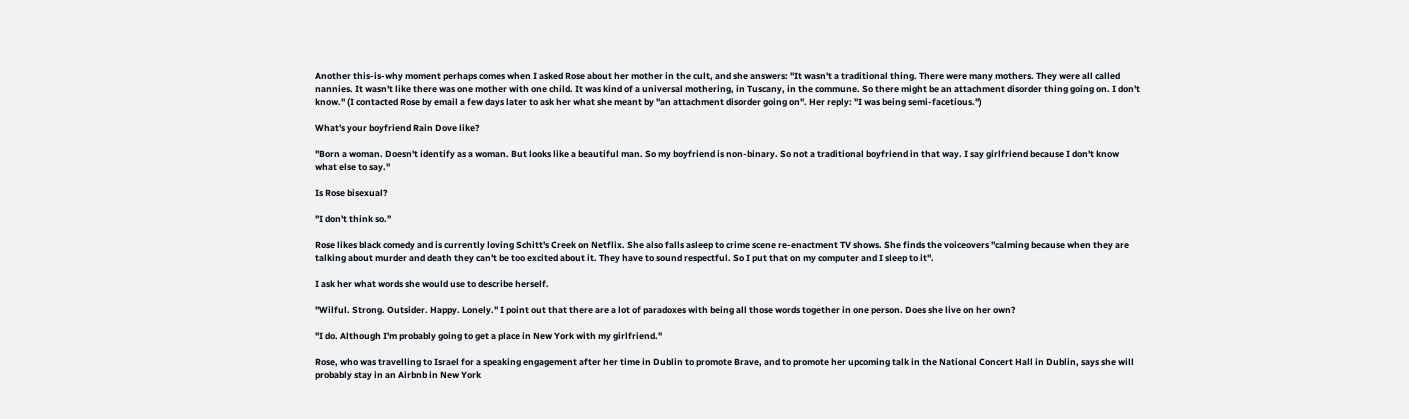Another this-is-why moment perhaps comes when I asked Rose about her mother in the cult, and she answers: "It wasn't a traditional thing. There were many mothers. They were all called nannies. It wasn't like there was one mother with one child. It was kind of a universal mothering, in Tuscany, in the commune. So there might be an attachment disorder thing going on. I don't know." (I contacted Rose by email a few days later to ask her what she meant by "an attachment disorder going on". Her reply: "I was being semi-facetious.")

What's your boyfriend Rain Dove like?

"Born a woman. Doesn't identify as a woman. But looks like a beautiful man. So my boyfriend is non-binary. So not a traditional boyfriend in that way. I say girlfriend because I don't know what else to say."

Is Rose bisexual?

"I don't think so."

Rose likes black comedy and is currently loving Schitt's Creek on Netflix. She also falls asleep to crime scene re-enactment TV shows. She finds the voiceovers "calming because when they are talking about murder and death they can't be too excited about it. They have to sound respectful. So I put that on my computer and I sleep to it".

I ask her what words she would use to describe herself.

"Wilful. Strong. Outsider. Happy. Lonely." I point out that there are a lot of paradoxes with being all those words together in one person. Does she live on her own?

"I do. Although I'm probably going to get a place in New York with my girlfriend."

Rose, who was travelling to Israel for a speaking engagement after her time in Dublin to promote Brave, and to promote her upcoming talk in the National Concert Hall in Dublin, says she will probably stay in an Airbnb in New York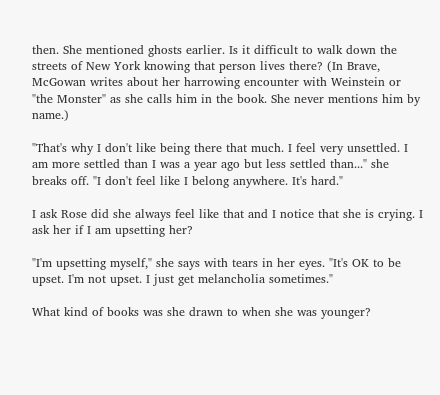then. She mentioned ghosts earlier. Is it difficult to walk down the streets of New York knowing that person lives there? (In Brave, McGowan writes about her harrowing encounter with Weinstein or "the Monster" as she calls him in the book. She never mentions him by name.)

"That's why I don't like being there that much. I feel very unsettled. I am more settled than I was a year ago but less settled than..." she breaks off. "I don't feel like I belong anywhere. It's hard."

I ask Rose did she always feel like that and I notice that she is crying. I ask her if I am upsetting her?

"I'm upsetting myself," she says with tears in her eyes. "It's OK to be upset. I'm not upset. I just get melancholia sometimes."

What kind of books was she drawn to when she was younger?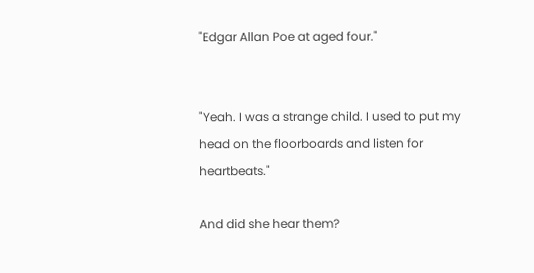"Edgar Allan Poe at aged four."


"Yeah. I was a strange child. I used to put my head on the floorboards and listen for heartbeats."

And did she hear them?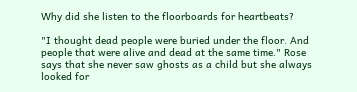Why did she listen to the floorboards for heartbeats?

"I thought dead people were buried under the floor. And people that were alive and dead at the same time." Rose says that she never saw ghosts as a child but she always looked for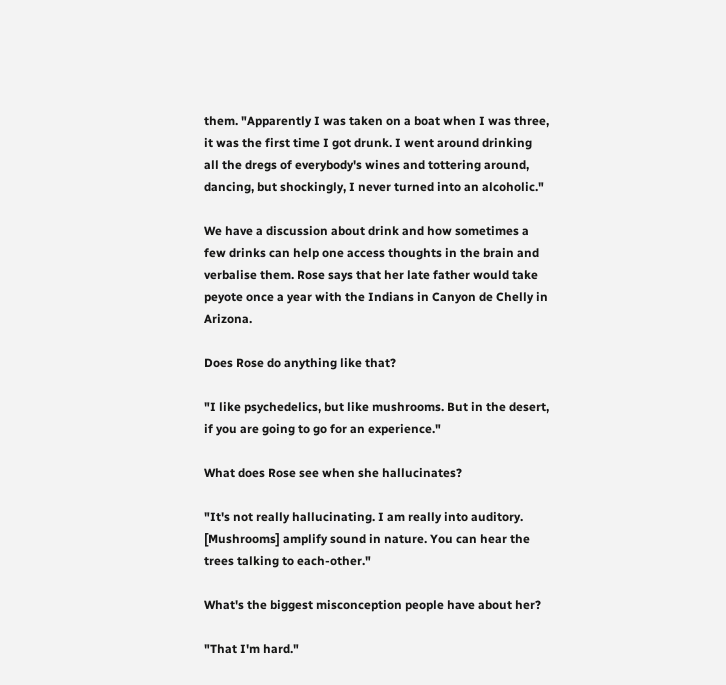them. "Apparently I was taken on a boat when I was three, it was the first time I got drunk. I went around drinking all the dregs of everybody's wines and tottering around, dancing, but shockingly, I never turned into an alcoholic."

We have a discussion about drink and how sometimes a few drinks can help one access thoughts in the brain and verbalise them. Rose says that her late father would take peyote once a year with the Indians in Canyon de Chelly in Arizona.

Does Rose do anything like that?

"I like psychedelics, but like mushrooms. But in the desert, if you are going to go for an experience."

What does Rose see when she hallucinates?

"It's not really hallucinating. I am really into auditory. [Mushrooms] amplify sound in nature. You can hear the trees talking to each-other."

What's the biggest misconception people have about her?

"That I'm hard."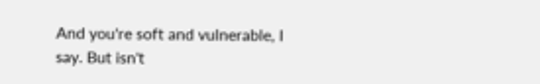And you're soft and vulnerable, I say. But isn't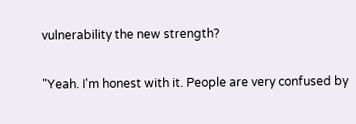vulnerability the new strength?

"Yeah. I'm honest with it. People are very confused by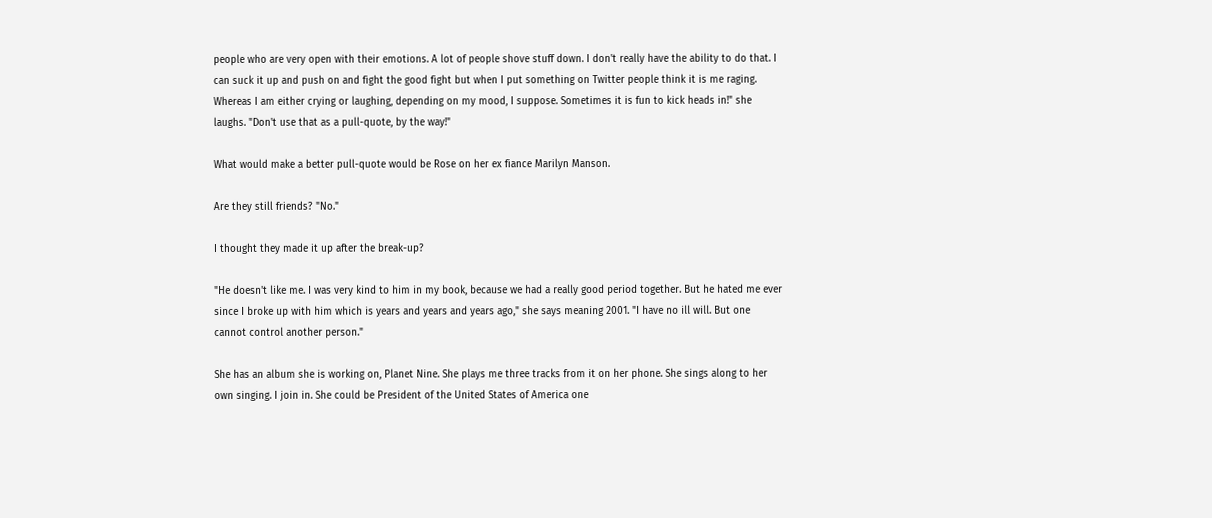people who are very open with their emotions. A lot of people shove stuff down. I don't really have the ability to do that. I can suck it up and push on and fight the good fight but when I put something on Twitter people think it is me raging. Whereas I am either crying or laughing, depending on my mood, I suppose. Sometimes it is fun to kick heads in!" she laughs. "Don't use that as a pull-quote, by the way!"

What would make a better pull-quote would be Rose on her ex fiance Marilyn Manson.

Are they still friends? "No."

I thought they made it up after the break-up?

"He doesn't like me. I was very kind to him in my book, because we had a really good period together. But he hated me ever since I broke up with him which is years and years and years ago," she says meaning 2001. "I have no ill will. But one cannot control another person."

She has an album she is working on, Planet Nine. She plays me three tracks from it on her phone. She sings along to her own singing. I join in. She could be President of the United States of America one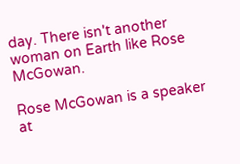day. There isn't another woman on Earth like Rose McGowan.

Rose McGowan is a speaker at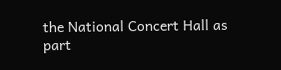the National Concert Hall as part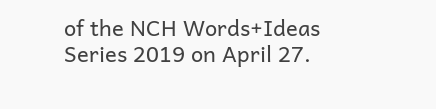of the NCH Words+Ideas Series 2019 on April 27.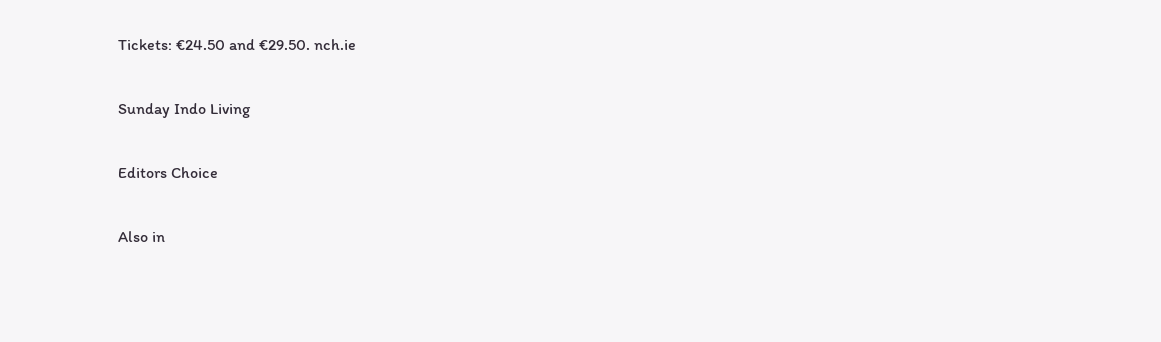Tickets: €24.50 and €29.50. nch.ie

Sunday Indo Living

Editors Choice

Also in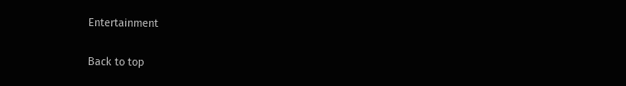Entertainment

Back to top